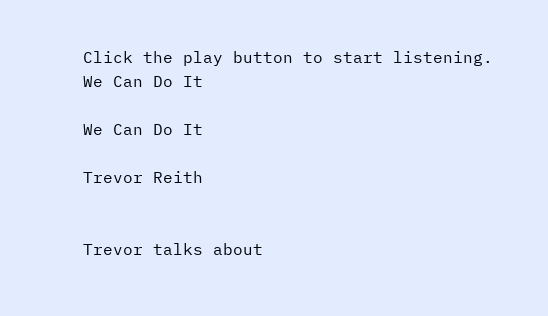Click the play button to start listening.
We Can Do It

We Can Do It

Trevor Reith


Trevor talks about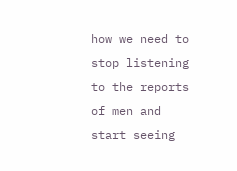how we need to stop listening to the reports of men and start seeing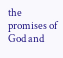the promises of God and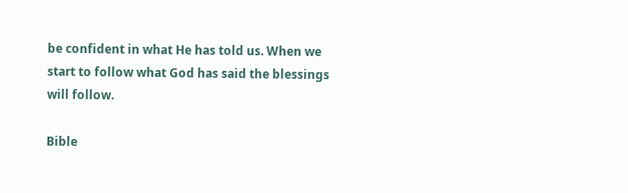be confident in what He has told us. When we start to follow what God has said the blessings will follow.

Bible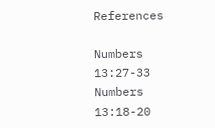References

Numbers 13:27-33
Numbers 13:18-20